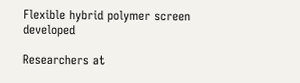Flexible hybrid polymer screen developed

Researchers at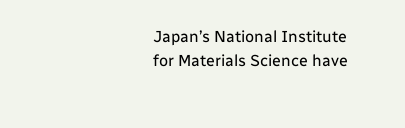Japan’s National Institute for Materials Science have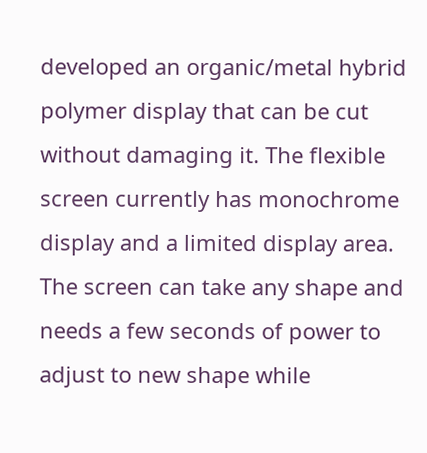developed an organic/metal hybrid polymer display that can be cut without damaging it. The flexible screen currently has monochrome display and a limited display area. The screen can take any shape and needs a few seconds of power to adjust to new shape while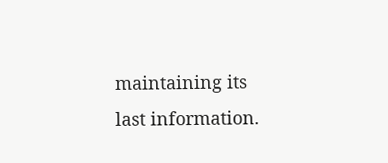maintaining its last information.